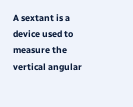A sextant is a device used to measure the vertical angular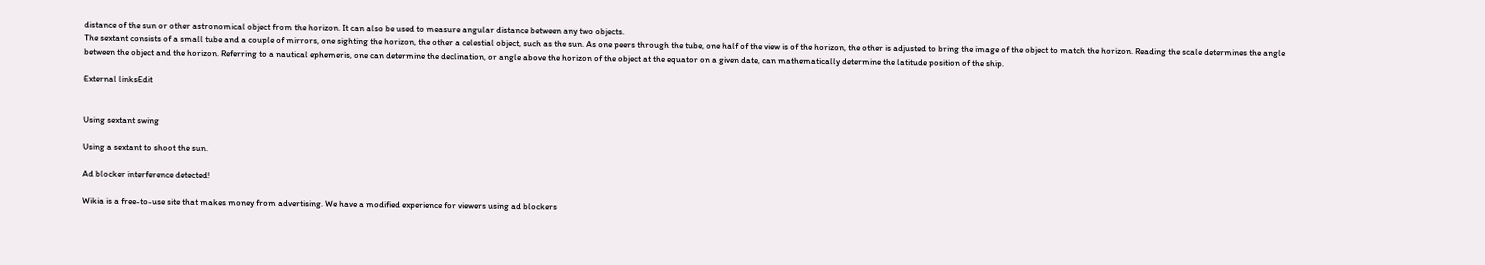distance of the sun or other astronomical object from the horizon. It can also be used to measure angular distance between any two objects.
The sextant consists of a small tube and a couple of mirrors, one sighting the horizon, the other a celestial object, such as the sun. As one peers through the tube, one half of the view is of the horizon, the other is adjusted to bring the image of the object to match the horizon. Reading the scale determines the angle between the object and the horizon. Referring to a nautical ephemeris, one can determine the declination, or angle above the horizon of the object at the equator on a given date, can mathematically determine the latitude position of the ship.

External linksEdit


Using sextant swing

Using a sextant to shoot the sun.

Ad blocker interference detected!

Wikia is a free-to-use site that makes money from advertising. We have a modified experience for viewers using ad blockers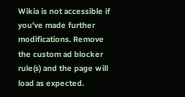Wikia is not accessible if you’ve made further modifications. Remove the custom ad blocker rule(s) and the page will load as expected.